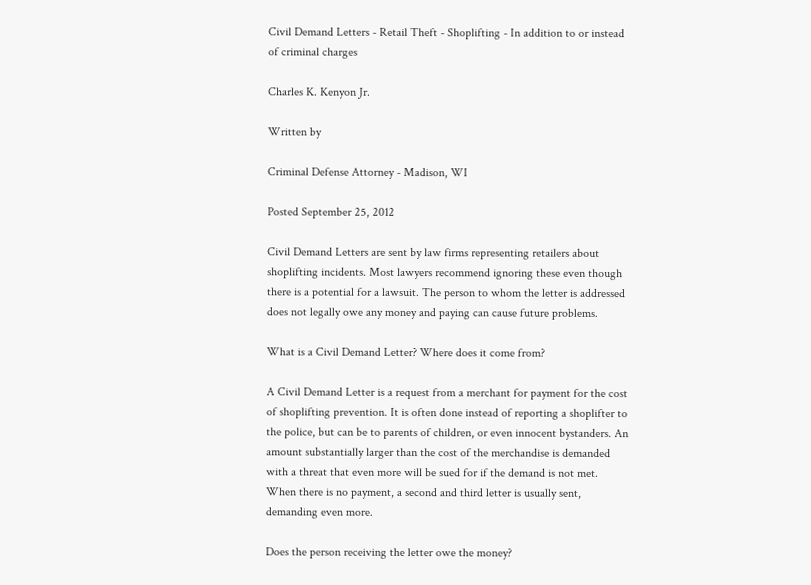Civil Demand Letters - Retail Theft - Shoplifting - In addition to or instead of criminal charges

Charles K. Kenyon Jr.

Written by

Criminal Defense Attorney - Madison, WI

Posted September 25, 2012

Civil Demand Letters are sent by law firms representing retailers about shoplifting incidents. Most lawyers recommend ignoring these even though there is a potential for a lawsuit. The person to whom the letter is addressed does not legally owe any money and paying can cause future problems.

What is a Civil Demand Letter? Where does it come from?

A Civil Demand Letter is a request from a merchant for payment for the cost of shoplifting prevention. It is often done instead of reporting a shoplifter to the police, but can be to parents of children, or even innocent bystanders. An amount substantially larger than the cost of the merchandise is demanded with a threat that even more will be sued for if the demand is not met. When there is no payment, a second and third letter is usually sent, demanding even more.

Does the person receiving the letter owe the money?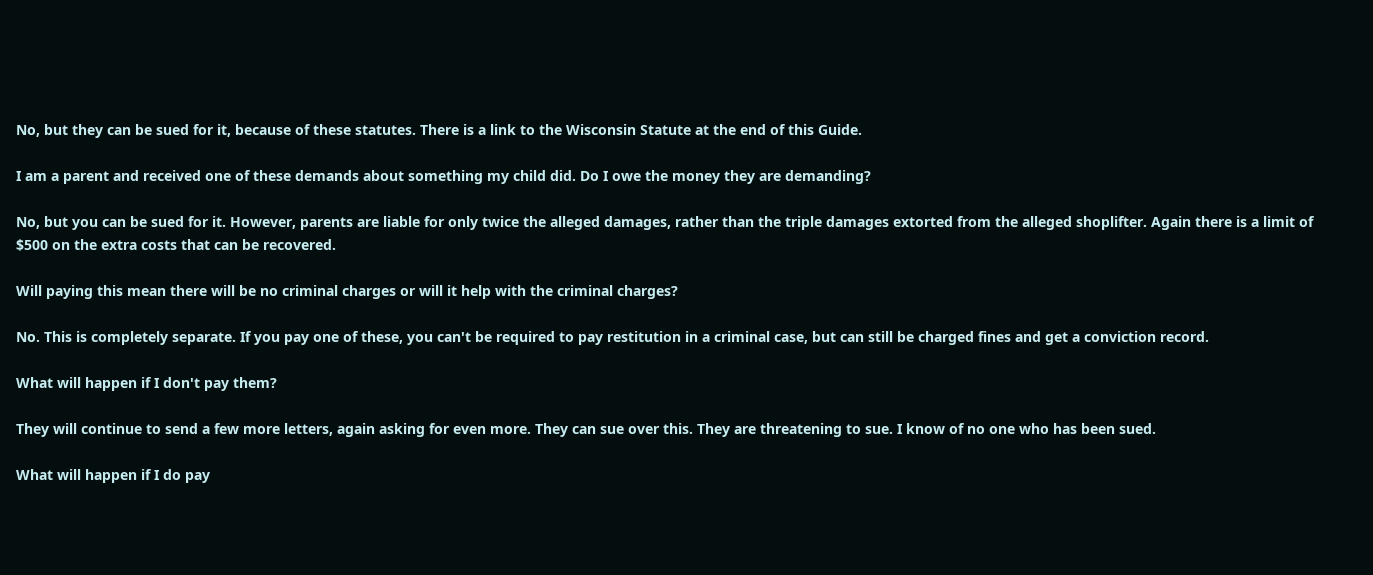No, but they can be sued for it, because of these statutes. There is a link to the Wisconsin Statute at the end of this Guide.

I am a parent and received one of these demands about something my child did. Do I owe the money they are demanding?

No, but you can be sued for it. However, parents are liable for only twice the alleged damages, rather than the triple damages extorted from the alleged shoplifter. Again there is a limit of $500 on the extra costs that can be recovered.

Will paying this mean there will be no criminal charges or will it help with the criminal charges?

No. This is completely separate. If you pay one of these, you can't be required to pay restitution in a criminal case, but can still be charged fines and get a conviction record.

What will happen if I don't pay them?

They will continue to send a few more letters, again asking for even more. They can sue over this. They are threatening to sue. I know of no one who has been sued.

What will happen if I do pay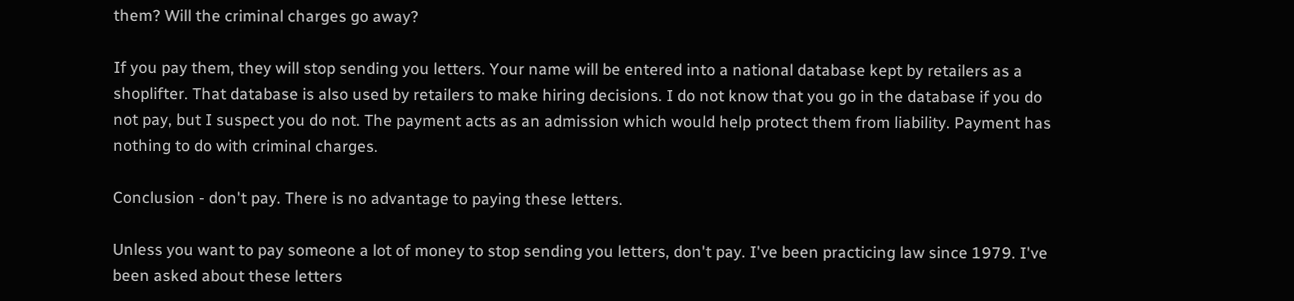them? Will the criminal charges go away?

If you pay them, they will stop sending you letters. Your name will be entered into a national database kept by retailers as a shoplifter. That database is also used by retailers to make hiring decisions. I do not know that you go in the database if you do not pay, but I suspect you do not. The payment acts as an admission which would help protect them from liability. Payment has nothing to do with criminal charges.

Conclusion - don't pay. There is no advantage to paying these letters.

Unless you want to pay someone a lot of money to stop sending you letters, don't pay. I've been practicing law since 1979. I've been asked about these letters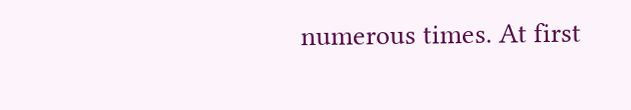numerous times. At first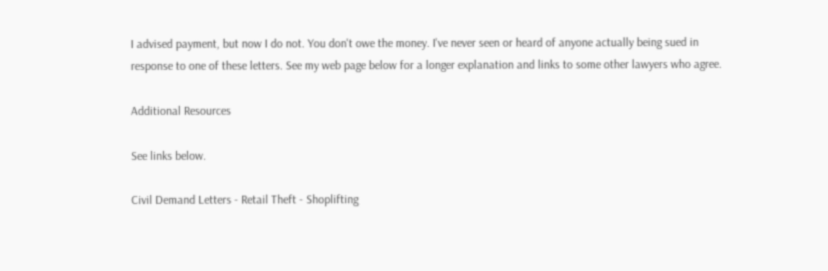I advised payment, but now I do not. You don't owe the money. I've never seen or heard of anyone actually being sued in response to one of these letters. See my web page below for a longer explanation and links to some other lawyers who agree.

Additional Resources

See links below.

Civil Demand Letters - Retail Theft - Shoplifting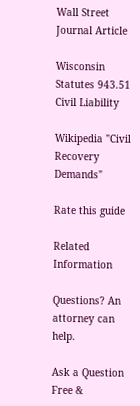Wall Street Journal Article

Wisconsin Statutes 943.51 Civil Liability

Wikipedia "Civil Recovery Demands"

Rate this guide

Related Information

Questions? An attorney can help.

Ask a Question
Free &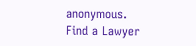anonymous.
Find a Lawyer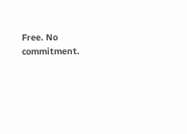Free. No commitment.